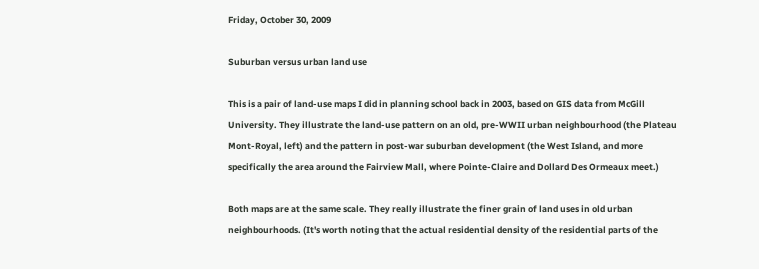Friday, October 30, 2009

Suburban versus urban land use

This is a pair of land-use maps I did in planning school back in 2003, based on GIS data from McGill University. They illustrate the land-use pattern on an old, pre-WWII urban neighbourhood (the Plateau Mont-Royal, left) and the pattern in post-war suburban development (the West Island, and more specifically the area around the Fairview Mall, where Pointe-Claire and Dollard Des Ormeaux meet.)

Both maps are at the same scale. They really illustrate the finer grain of land uses in old urban neighbourhoods. (It's worth noting that the actual residential density of the residential parts of the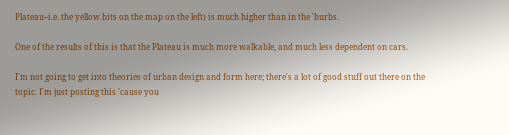Plateau--i.e. the yellow bits on the map on the left) is much higher than in the 'burbs.

One of the results of this is that the Plateau is much more walkable, and much less dependent on cars.

I'm not going to get into theories of urban design and form here; there's a lot of good stuff out there on the topic. I'm just posting this 'cause you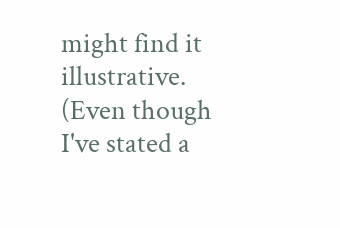might find it illustrative. (Even though I've stated a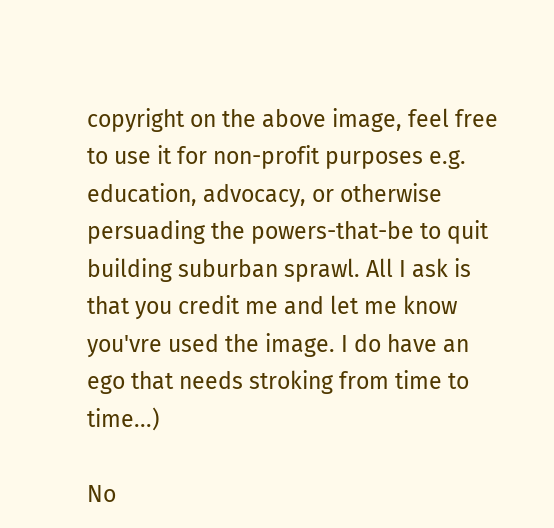copyright on the above image, feel free to use it for non-profit purposes e.g. education, advocacy, or otherwise persuading the powers-that-be to quit building suburban sprawl. All I ask is that you credit me and let me know you'vre used the image. I do have an ego that needs stroking from time to time...)

No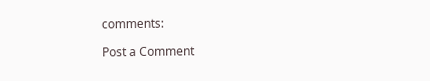comments:

Post a Comment